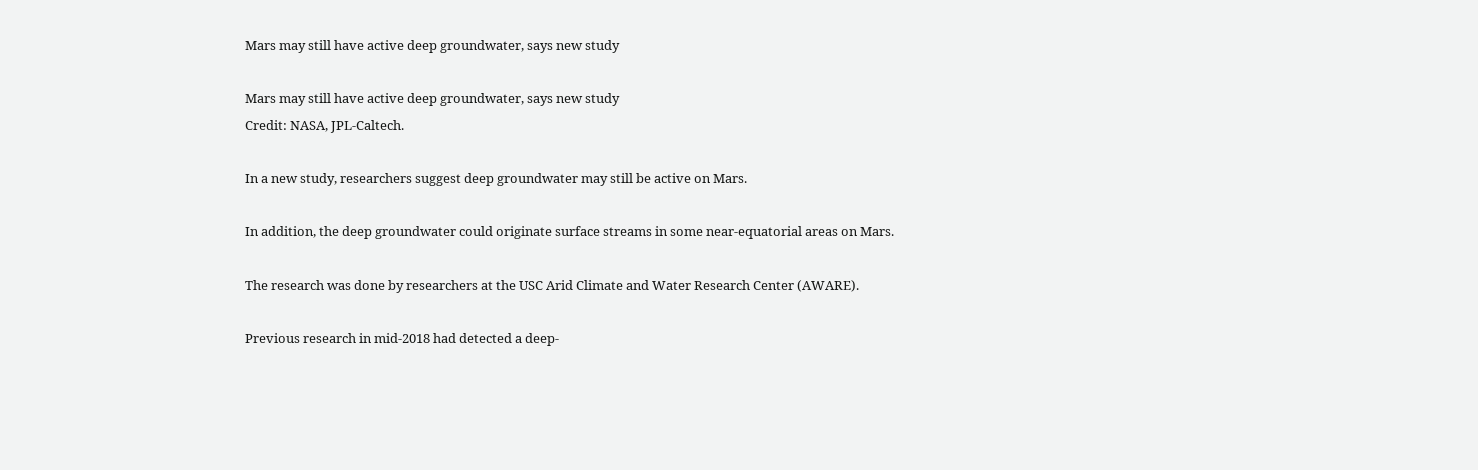Mars may still have active deep groundwater, says new study

Mars may still have active deep groundwater, says new study
Credit: NASA, JPL-Caltech.

In a new study, researchers suggest deep groundwater may still be active on Mars.

In addition, the deep groundwater could originate surface streams in some near-equatorial areas on Mars.

The research was done by researchers at the USC Arid Climate and Water Research Center (AWARE).

Previous research in mid-2018 had detected a deep-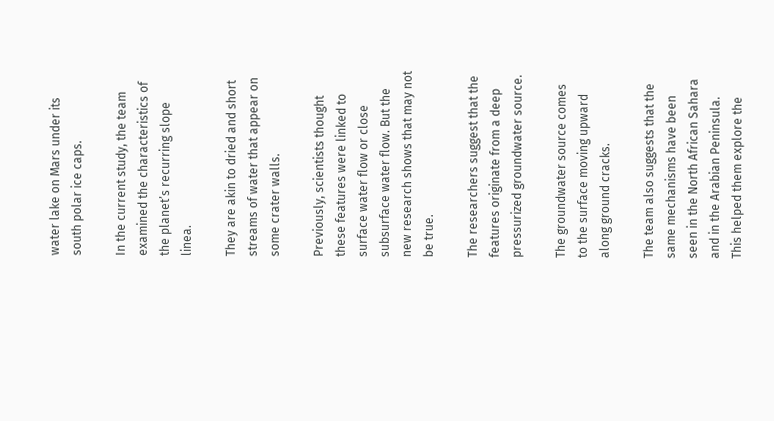water lake on Mars under its south polar ice caps.

In the current study, the team examined the characteristics of the planet’s recurring slope linea.

They are akin to dried and short streams of water that appear on some crater walls.

Previously, scientists thought these features were linked to surface water flow or close subsurface water flow. But the new research shows that may not be true.

The researchers suggest that the features originate from a deep pressurized groundwater source.

The groundwater source comes to the surface moving upward along ground cracks.

The team also suggests that the same mechanisms have been seen in the North African Sahara and in the Arabian Peninsula. This helped them explore the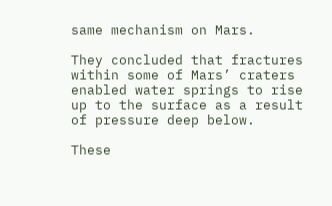same mechanism on Mars.

They concluded that fractures within some of Mars’ craters enabled water springs to rise up to the surface as a result of pressure deep below.

These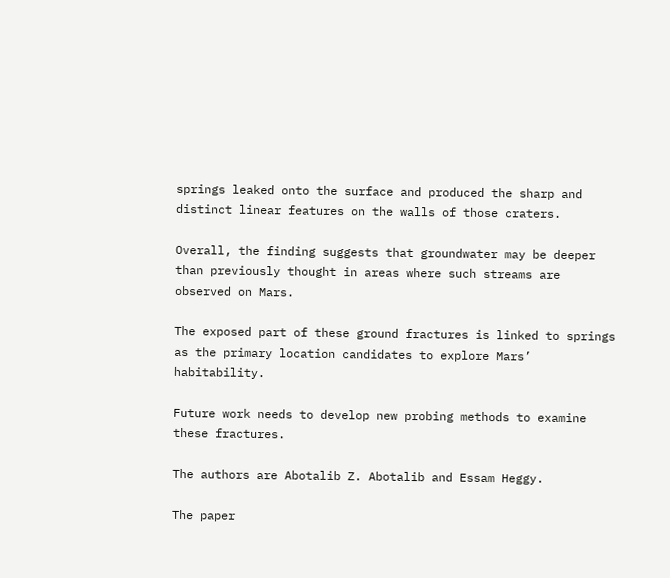springs leaked onto the surface and produced the sharp and distinct linear features on the walls of those craters.

Overall, the finding suggests that groundwater may be deeper than previously thought in areas where such streams are observed on Mars.

The exposed part of these ground fractures is linked to springs as the primary location candidates to explore Mars’ habitability.

Future work needs to develop new probing methods to examine these fractures.

The authors are Abotalib Z. Abotalib and Essam Heggy.

The paper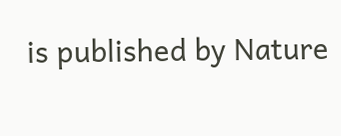is published by Nature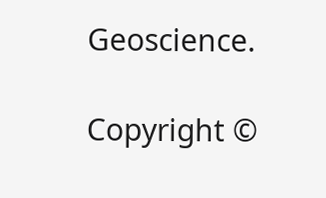Geoscience.

Copyright ©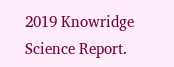2019 Knowridge Science Report.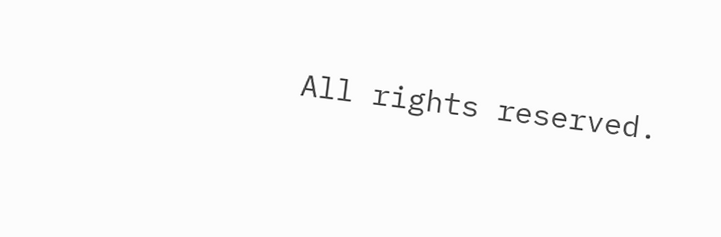All rights reserved.